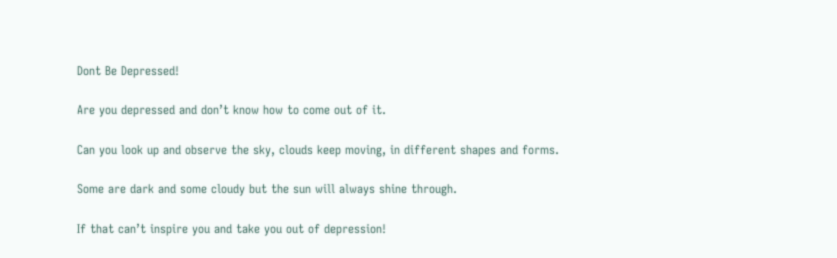Dont Be Depressed!

Are you depressed and don’t know how to come out of it.

Can you look up and observe the sky, clouds keep moving, in different shapes and forms.

Some are dark and some cloudy but the sun will always shine through.

If that can’t inspire you and take you out of depression!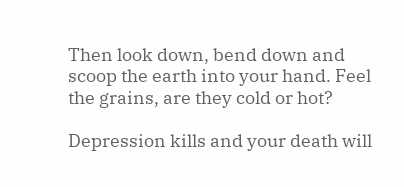Then look down, bend down and scoop the earth into your hand. Feel the grains, are they cold or hot?

Depression kills and your death will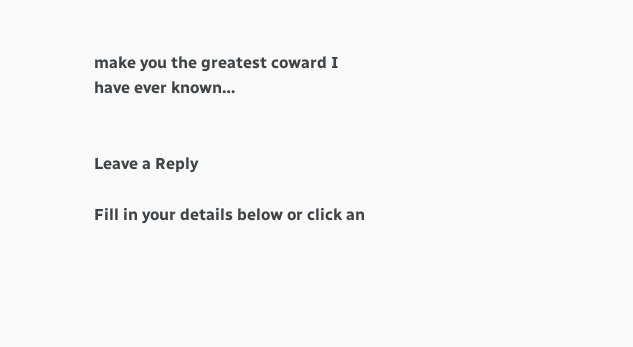make you the greatest coward I have ever known…


Leave a Reply

Fill in your details below or click an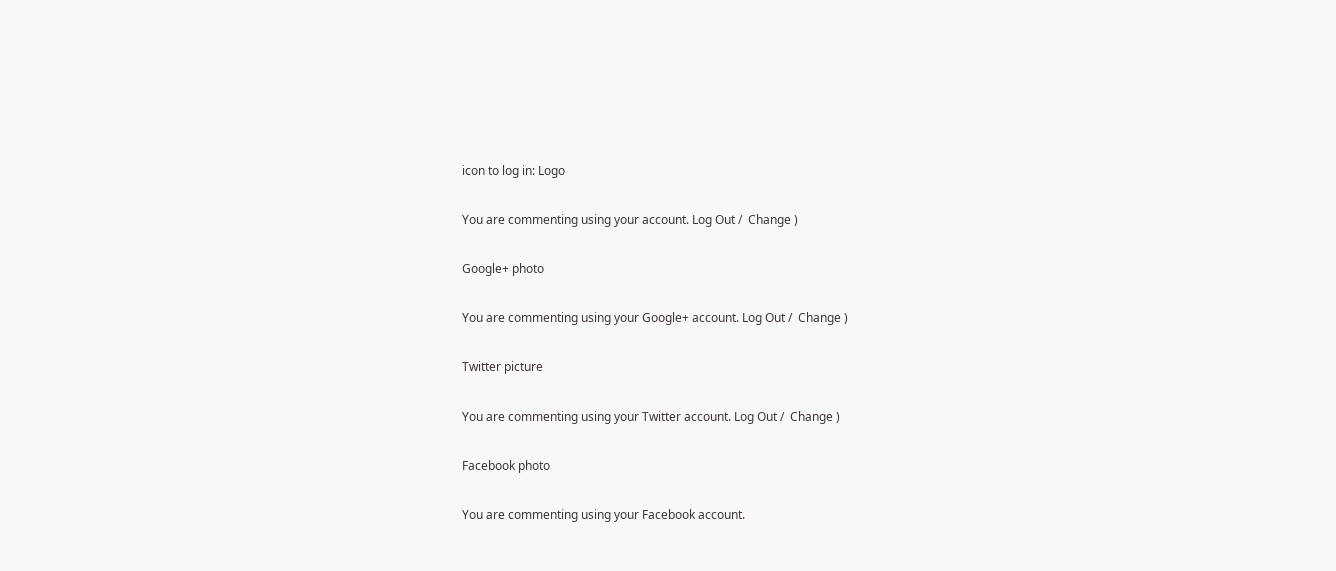icon to log in: Logo

You are commenting using your account. Log Out /  Change )

Google+ photo

You are commenting using your Google+ account. Log Out /  Change )

Twitter picture

You are commenting using your Twitter account. Log Out /  Change )

Facebook photo

You are commenting using your Facebook account.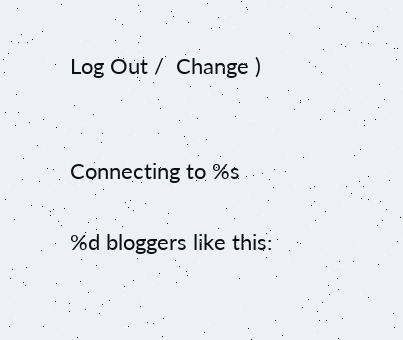Log Out /  Change )


Connecting to %s

%d bloggers like this: